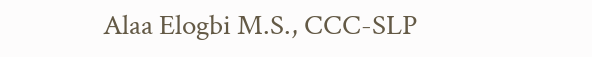Alaa Elogbi M.S., CCC-SLP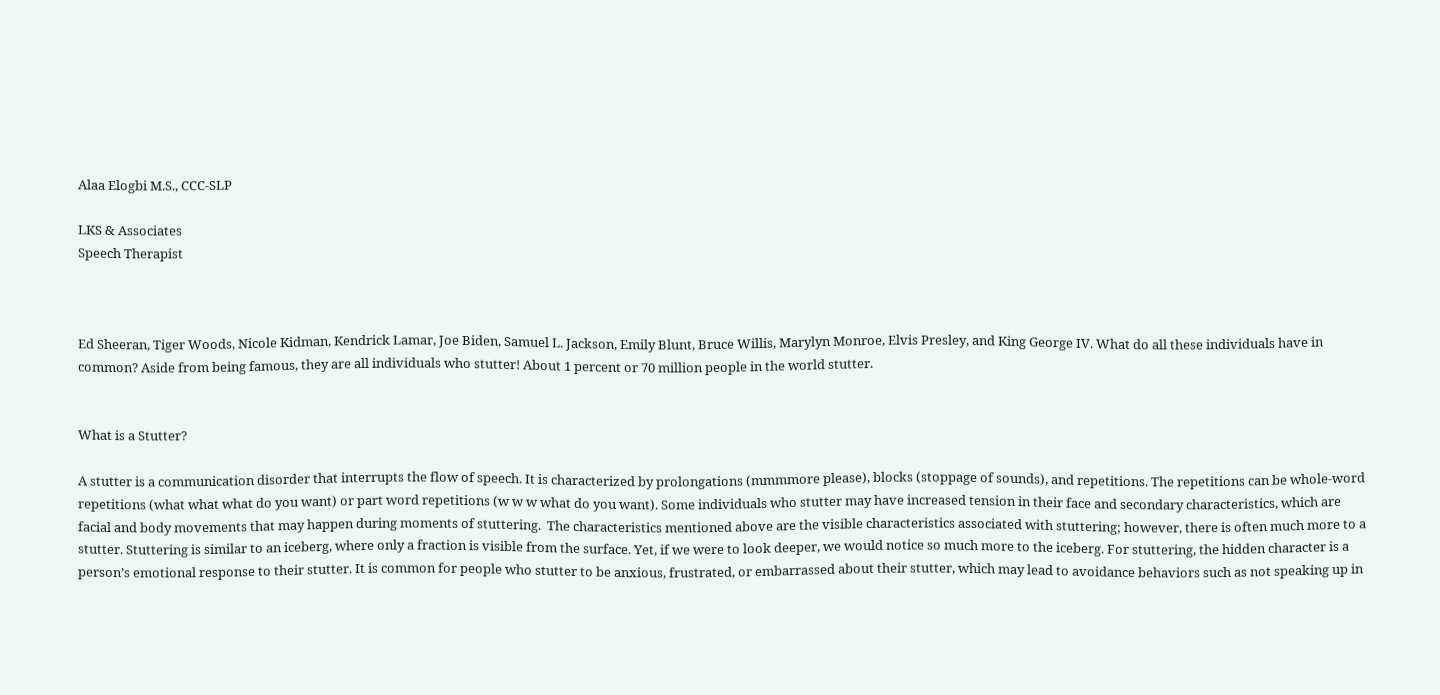Alaa Elogbi M.S., CCC-SLP

LKS & Associates
Speech Therapist



Ed Sheeran, Tiger Woods, Nicole Kidman, Kendrick Lamar, Joe Biden, Samuel L. Jackson, Emily Blunt, Bruce Willis, Marylyn Monroe, Elvis Presley, and King George IV. What do all these individuals have in common? Aside from being famous, they are all individuals who stutter! About 1 percent or 70 million people in the world stutter.


What is a Stutter?

A stutter is a communication disorder that interrupts the flow of speech. It is characterized by prolongations (mmmmore please), blocks (stoppage of sounds), and repetitions. The repetitions can be whole-word repetitions (what what what do you want) or part word repetitions (w w w what do you want). Some individuals who stutter may have increased tension in their face and secondary characteristics, which are facial and body movements that may happen during moments of stuttering.  The characteristics mentioned above are the visible characteristics associated with stuttering; however, there is often much more to a stutter. Stuttering is similar to an iceberg, where only a fraction is visible from the surface. Yet, if we were to look deeper, we would notice so much more to the iceberg. For stuttering, the hidden character is a person’s emotional response to their stutter. It is common for people who stutter to be anxious, frustrated, or embarrassed about their stutter, which may lead to avoidance behaviors such as not speaking up in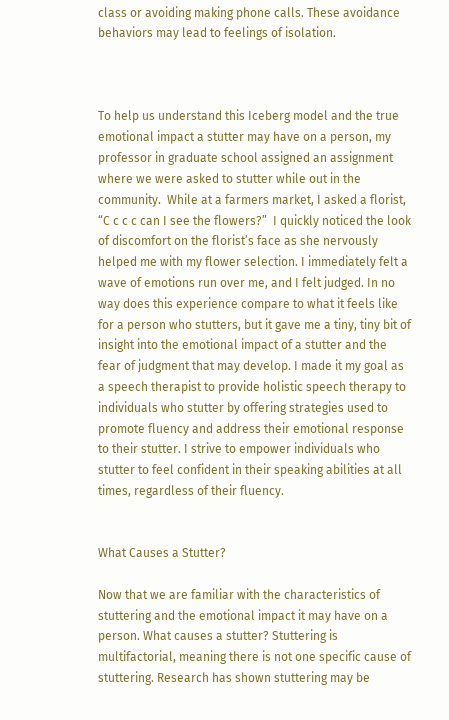class or avoiding making phone calls. These avoidance behaviors may lead to feelings of isolation.



To help us understand this Iceberg model and the true emotional impact a stutter may have on a person, my professor in graduate school assigned an assignment where we were asked to stutter while out in the community.  While at a farmers market, I asked a florist, “C c c c can I see the flowers?”  I quickly noticed the look of discomfort on the florist’s face as she nervously helped me with my flower selection. I immediately felt a wave of emotions run over me, and I felt judged. In no way does this experience compare to what it feels like for a person who stutters, but it gave me a tiny, tiny bit of insight into the emotional impact of a stutter and the fear of judgment that may develop. I made it my goal as a speech therapist to provide holistic speech therapy to individuals who stutter by offering strategies used to promote fluency and address their emotional response to their stutter. I strive to empower individuals who stutter to feel confident in their speaking abilities at all times, regardless of their fluency.


What Causes a Stutter?

Now that we are familiar with the characteristics of stuttering and the emotional impact it may have on a person. What causes a stutter? Stuttering is multifactorial, meaning there is not one specific cause of stuttering. Research has shown stuttering may be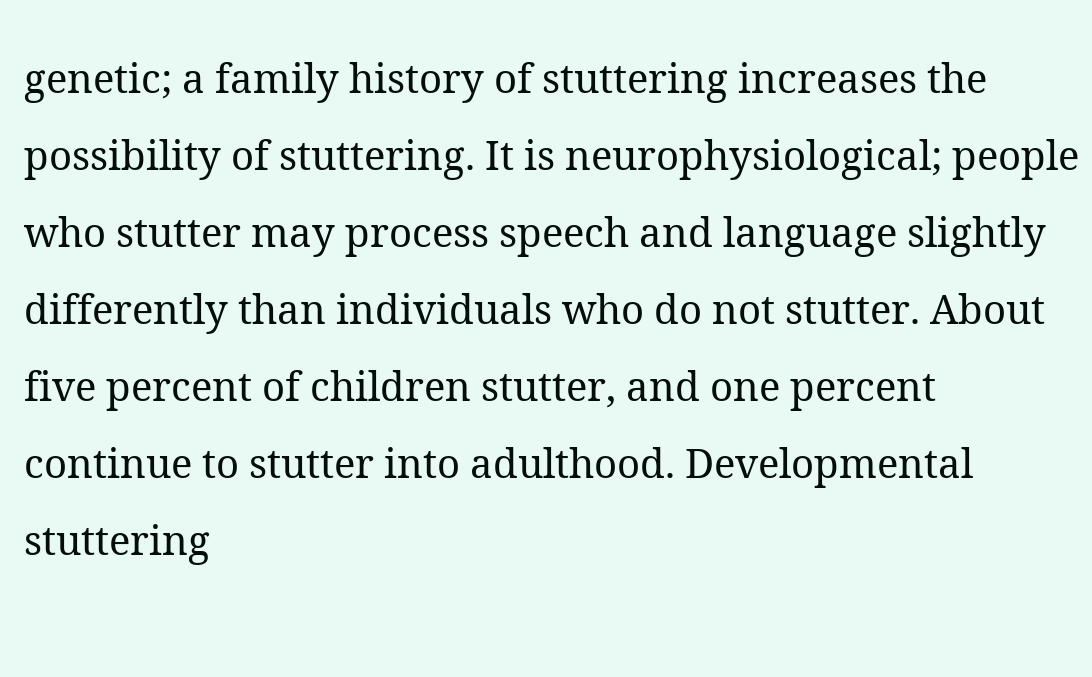genetic; a family history of stuttering increases the possibility of stuttering. It is neurophysiological; people who stutter may process speech and language slightly differently than individuals who do not stutter. About five percent of children stutter, and one percent continue to stutter into adulthood. Developmental stuttering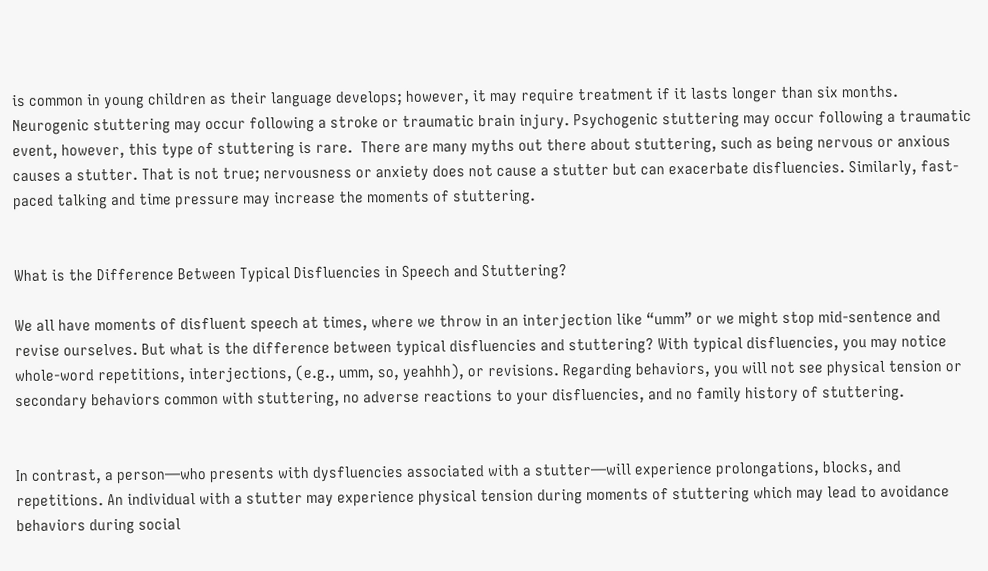is common in young children as their language develops; however, it may require treatment if it lasts longer than six months. Neurogenic stuttering may occur following a stroke or traumatic brain injury. Psychogenic stuttering may occur following a traumatic event, however, this type of stuttering is rare.  There are many myths out there about stuttering, such as being nervous or anxious causes a stutter. That is not true; nervousness or anxiety does not cause a stutter but can exacerbate disfluencies. Similarly, fast-paced talking and time pressure may increase the moments of stuttering.


What is the Difference Between Typical Disfluencies in Speech and Stuttering?

We all have moments of disfluent speech at times, where we throw in an interjection like “umm” or we might stop mid-sentence and revise ourselves. But what is the difference between typical disfluencies and stuttering? With typical disfluencies, you may notice whole-word repetitions, interjections, (e.g., umm, so, yeahhh), or revisions. Regarding behaviors, you will not see physical tension or secondary behaviors common with stuttering, no adverse reactions to your disfluencies, and no family history of stuttering.


In contrast, a person—who presents with dysfluencies associated with a stutter—will experience prolongations, blocks, and repetitions. An individual with a stutter may experience physical tension during moments of stuttering which may lead to avoidance behaviors during social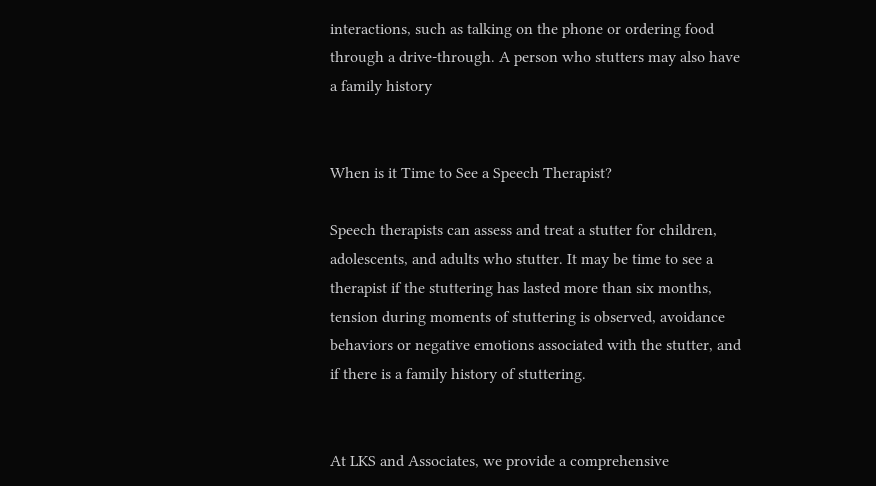interactions, such as talking on the phone or ordering food through a drive-through. A person who stutters may also have a family history


When is it Time to See a Speech Therapist?

Speech therapists can assess and treat a stutter for children, adolescents, and adults who stutter. It may be time to see a therapist if the stuttering has lasted more than six months, tension during moments of stuttering is observed, avoidance behaviors or negative emotions associated with the stutter, and if there is a family history of stuttering.


At LKS and Associates, we provide a comprehensive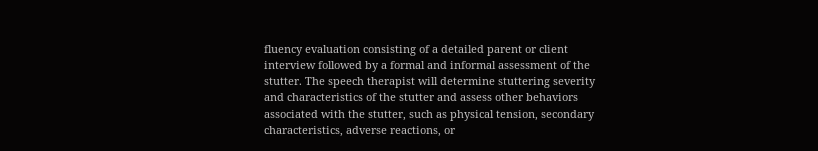fluency evaluation consisting of a detailed parent or client interview followed by a formal and informal assessment of the stutter. The speech therapist will determine stuttering severity and characteristics of the stutter and assess other behaviors associated with the stutter, such as physical tension, secondary characteristics, adverse reactions, or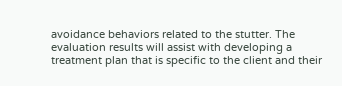avoidance behaviors related to the stutter. The evaluation results will assist with developing a treatment plan that is specific to the client and their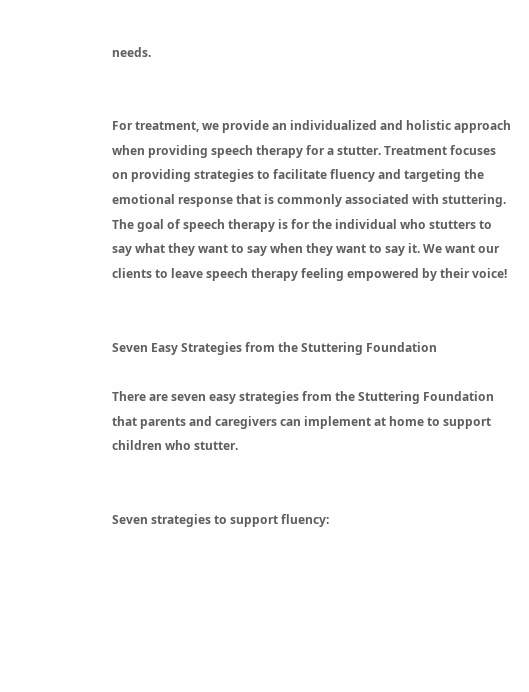needs.


For treatment, we provide an individualized and holistic approach when providing speech therapy for a stutter. Treatment focuses on providing strategies to facilitate fluency and targeting the emotional response that is commonly associated with stuttering. The goal of speech therapy is for the individual who stutters to say what they want to say when they want to say it. We want our clients to leave speech therapy feeling empowered by their voice!


Seven Easy Strategies from the Stuttering Foundation

There are seven easy strategies from the Stuttering Foundation that parents and caregivers can implement at home to support children who stutter.


Seven strategies to support fluency: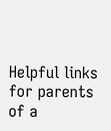Helpful links for parents of a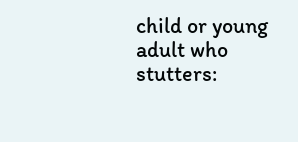child or young adult who stutters: